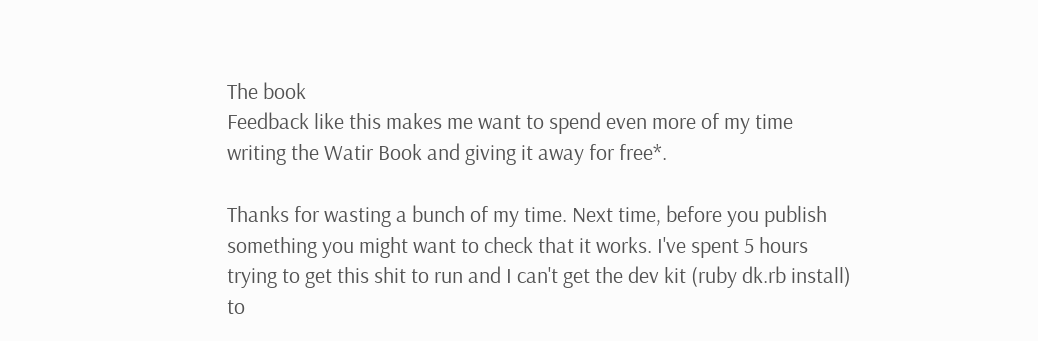The book
Feedback like this makes me want to spend even more of my time writing the Watir Book and giving it away for free*.

Thanks for wasting a bunch of my time. Next time, before you publish something you might want to check that it works. I've spent 5 hours trying to get this shit to run and I can't get the dev kit (ruby dk.rb install) to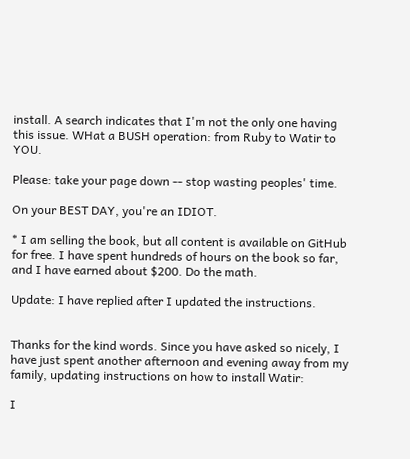install. A search indicates that I'm not the only one having this issue. WHat a BUSH operation: from Ruby to Watir to YOU.

Please: take your page down -- stop wasting peoples' time.

On your BEST DAY, you're an IDIOT.

* I am selling the book, but all content is available on GitHub for free. I have spent hundreds of hours on the book so far, and I have earned about $200. Do the math.

Update: I have replied after I updated the instructions.


Thanks for the kind words. Since you have asked so nicely, I have just spent another afternoon and evening away from my family, updating instructions on how to install Watir:

I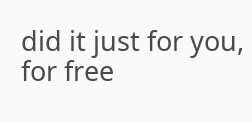did it just for you, for free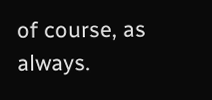of course, as always.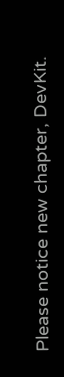Please notice new chapter, DevKit.